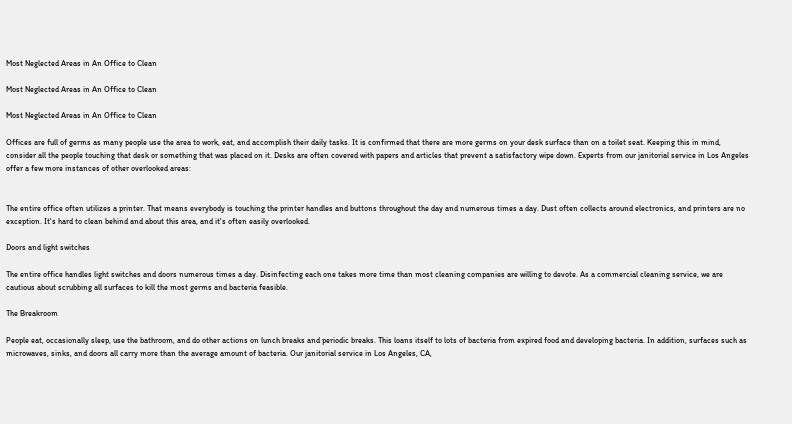Most Neglected Areas in An Office to Clean

Most Neglected Areas in An Office to Clean

Most Neglected Areas in An Office to Clean

Offices are full of germs as many people use the area to work, eat, and accomplish their daily tasks. It is confirmed that there are more germs on your desk surface than on a toilet seat. Keeping this in mind, consider all the people touching that desk or something that was placed on it. Desks are often covered with papers and articles that prevent a satisfactory wipe down. Experts from our janitorial service in Los Angeles offer a few more instances of other overlooked areas:


The entire office often utilizes a printer. That means everybody is touching the printer handles and buttons throughout the day and numerous times a day. Dust often collects around electronics, and printers are no exception. It's hard to clean behind and about this area, and it's often easily overlooked.

Doors and light switches

The entire office handles light switches and doors numerous times a day. Disinfecting each one takes more time than most cleaning companies are willing to devote. As a commercial cleaning service, we are cautious about scrubbing all surfaces to kill the most germs and bacteria feasible.

The Breakroom

People eat, occasionally sleep, use the bathroom, and do other actions on lunch breaks and periodic breaks. This loans itself to lots of bacteria from expired food and developing bacteria. In addition, surfaces such as microwaves, sinks, and doors all carry more than the average amount of bacteria. Our janitorial service in Los Angeles, CA,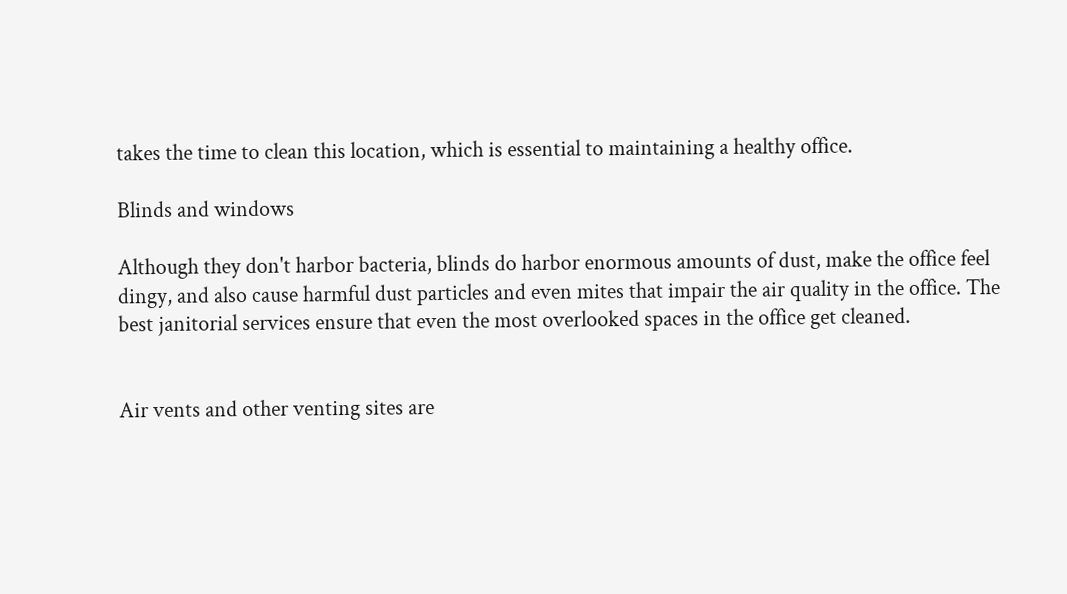takes the time to clean this location, which is essential to maintaining a healthy office.

Blinds and windows

Although they don't harbor bacteria, blinds do harbor enormous amounts of dust, make the office feel dingy, and also cause harmful dust particles and even mites that impair the air quality in the office. The best janitorial services ensure that even the most overlooked spaces in the office get cleaned.


Air vents and other venting sites are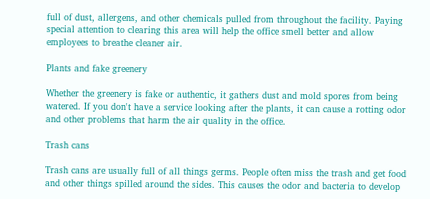full of dust, allergens, and other chemicals pulled from throughout the facility. Paying special attention to clearing this area will help the office smell better and allow employees to breathe cleaner air.

Plants and fake greenery

Whether the greenery is fake or authentic, it gathers dust and mold spores from being watered. If you don't have a service looking after the plants, it can cause a rotting odor and other problems that harm the air quality in the office.

Trash cans

Trash cans are usually full of all things germs. People often miss the trash and get food and other things spilled around the sides. This causes the odor and bacteria to develop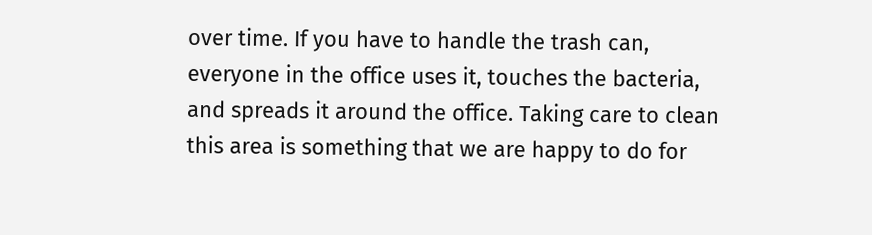over time. If you have to handle the trash can, everyone in the office uses it, touches the bacteria, and spreads it around the office. Taking care to clean this area is something that we are happy to do for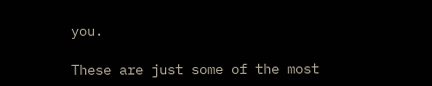you.

These are just some of the most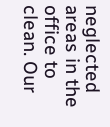neglected areas in the office to clean. Our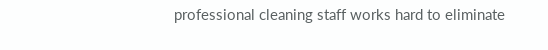professional cleaning staff works hard to eliminate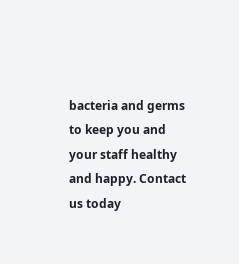bacteria and germs to keep you and your staff healthy and happy. Contact us today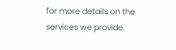for more details on the services we provide.